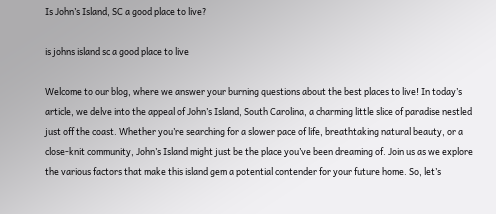Is John’s Island, SC a good place to live?

is johns island sc a good place to live

Welcome to our blog, where we answer your burning questions about the best places to live! In today’s article, we delve into the appeal of John’s Island, South Carolina, a charming little slice of paradise nestled just off the coast. Whether you’re searching for a slower pace of life, breathtaking natural beauty, or a close-knit community, John’s Island might just be the place you’ve been dreaming of. Join us as we explore the various factors that make this island gem a potential contender for your future home. So, let’s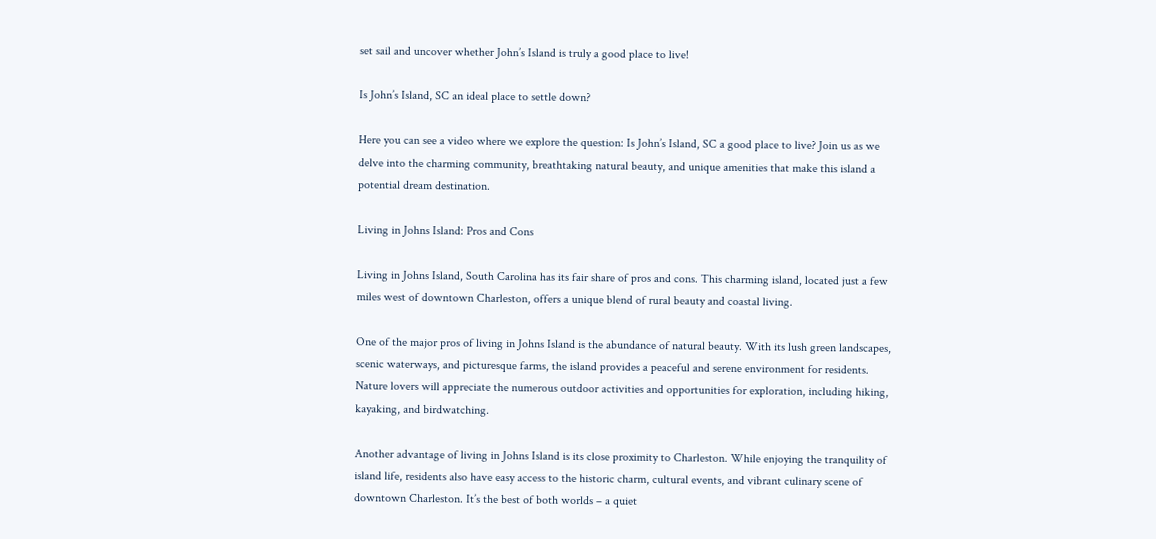set sail and uncover whether John’s Island is truly a good place to live!

Is John’s Island, SC an ideal place to settle down?

Here you can see a video where we explore the question: Is John’s Island, SC a good place to live? Join us as we delve into the charming community, breathtaking natural beauty, and unique amenities that make this island a potential dream destination.

Living in Johns Island: Pros and Cons

Living in Johns Island, South Carolina has its fair share of pros and cons. This charming island, located just a few miles west of downtown Charleston, offers a unique blend of rural beauty and coastal living.

One of the major pros of living in Johns Island is the abundance of natural beauty. With its lush green landscapes, scenic waterways, and picturesque farms, the island provides a peaceful and serene environment for residents. Nature lovers will appreciate the numerous outdoor activities and opportunities for exploration, including hiking, kayaking, and birdwatching.

Another advantage of living in Johns Island is its close proximity to Charleston. While enjoying the tranquility of island life, residents also have easy access to the historic charm, cultural events, and vibrant culinary scene of downtown Charleston. It’s the best of both worlds – a quiet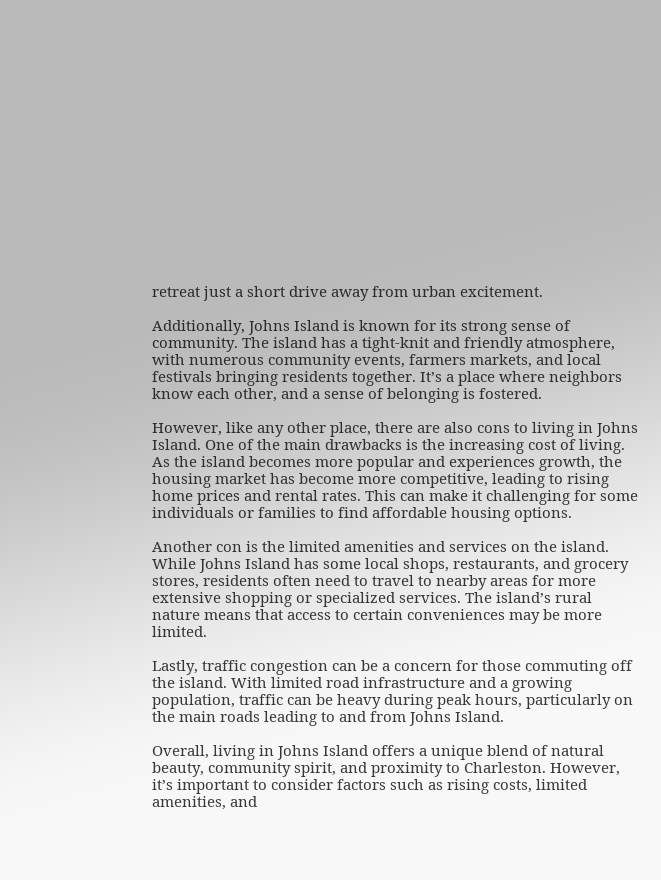retreat just a short drive away from urban excitement.

Additionally, Johns Island is known for its strong sense of community. The island has a tight-knit and friendly atmosphere, with numerous community events, farmers markets, and local festivals bringing residents together. It’s a place where neighbors know each other, and a sense of belonging is fostered.

However, like any other place, there are also cons to living in Johns Island. One of the main drawbacks is the increasing cost of living. As the island becomes more popular and experiences growth, the housing market has become more competitive, leading to rising home prices and rental rates. This can make it challenging for some individuals or families to find affordable housing options.

Another con is the limited amenities and services on the island. While Johns Island has some local shops, restaurants, and grocery stores, residents often need to travel to nearby areas for more extensive shopping or specialized services. The island’s rural nature means that access to certain conveniences may be more limited.

Lastly, traffic congestion can be a concern for those commuting off the island. With limited road infrastructure and a growing population, traffic can be heavy during peak hours, particularly on the main roads leading to and from Johns Island.

Overall, living in Johns Island offers a unique blend of natural beauty, community spirit, and proximity to Charleston. However, it’s important to consider factors such as rising costs, limited amenities, and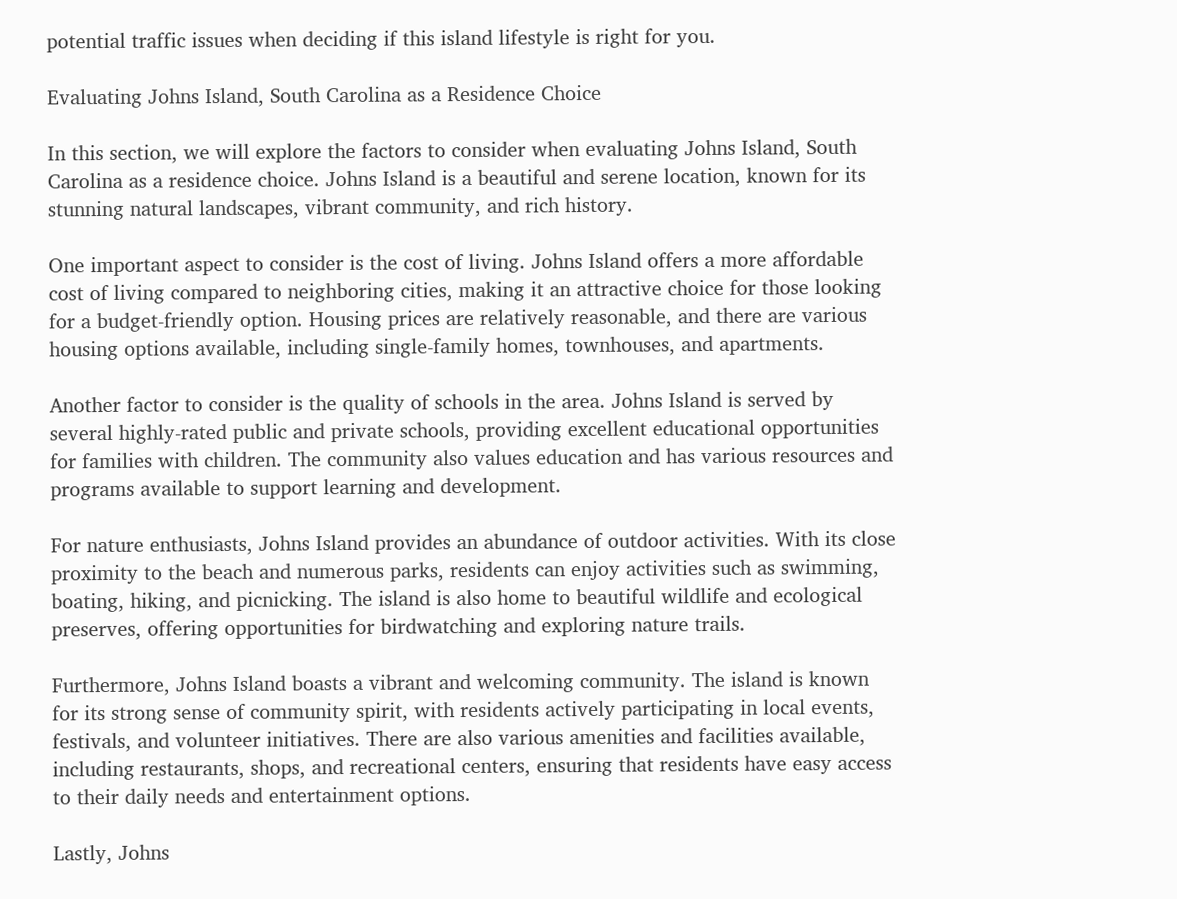potential traffic issues when deciding if this island lifestyle is right for you.

Evaluating Johns Island, South Carolina as a Residence Choice

In this section, we will explore the factors to consider when evaluating Johns Island, South Carolina as a residence choice. Johns Island is a beautiful and serene location, known for its stunning natural landscapes, vibrant community, and rich history.

One important aspect to consider is the cost of living. Johns Island offers a more affordable cost of living compared to neighboring cities, making it an attractive choice for those looking for a budget-friendly option. Housing prices are relatively reasonable, and there are various housing options available, including single-family homes, townhouses, and apartments.

Another factor to consider is the quality of schools in the area. Johns Island is served by several highly-rated public and private schools, providing excellent educational opportunities for families with children. The community also values education and has various resources and programs available to support learning and development.

For nature enthusiasts, Johns Island provides an abundance of outdoor activities. With its close proximity to the beach and numerous parks, residents can enjoy activities such as swimming, boating, hiking, and picnicking. The island is also home to beautiful wildlife and ecological preserves, offering opportunities for birdwatching and exploring nature trails.

Furthermore, Johns Island boasts a vibrant and welcoming community. The island is known for its strong sense of community spirit, with residents actively participating in local events, festivals, and volunteer initiatives. There are also various amenities and facilities available, including restaurants, shops, and recreational centers, ensuring that residents have easy access to their daily needs and entertainment options.

Lastly, Johns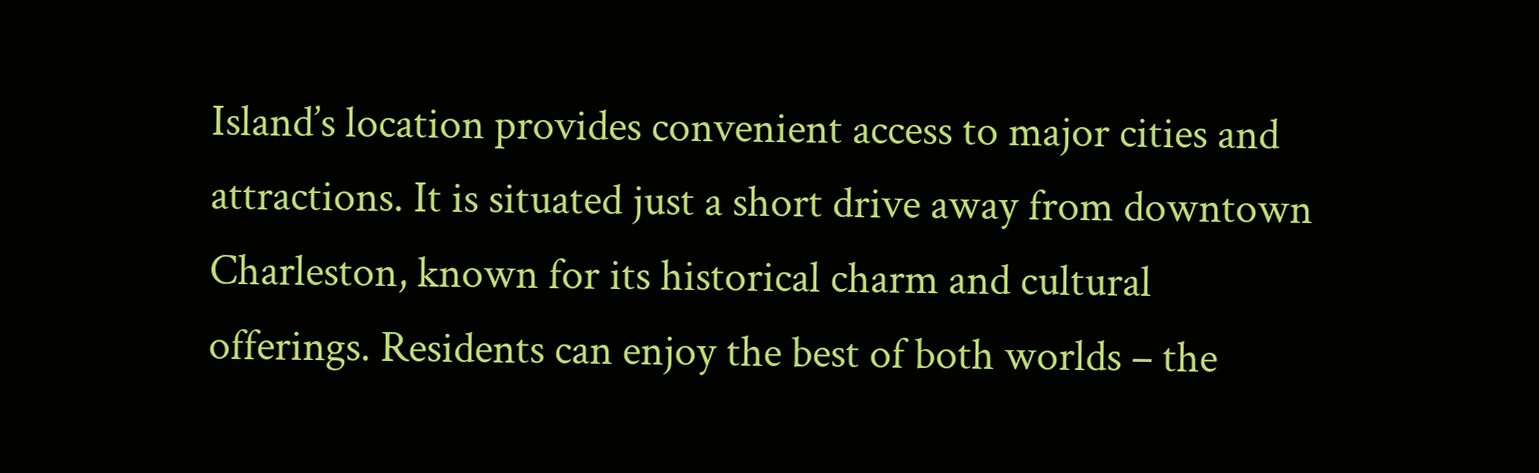Island’s location provides convenient access to major cities and attractions. It is situated just a short drive away from downtown Charleston, known for its historical charm and cultural offerings. Residents can enjoy the best of both worlds – the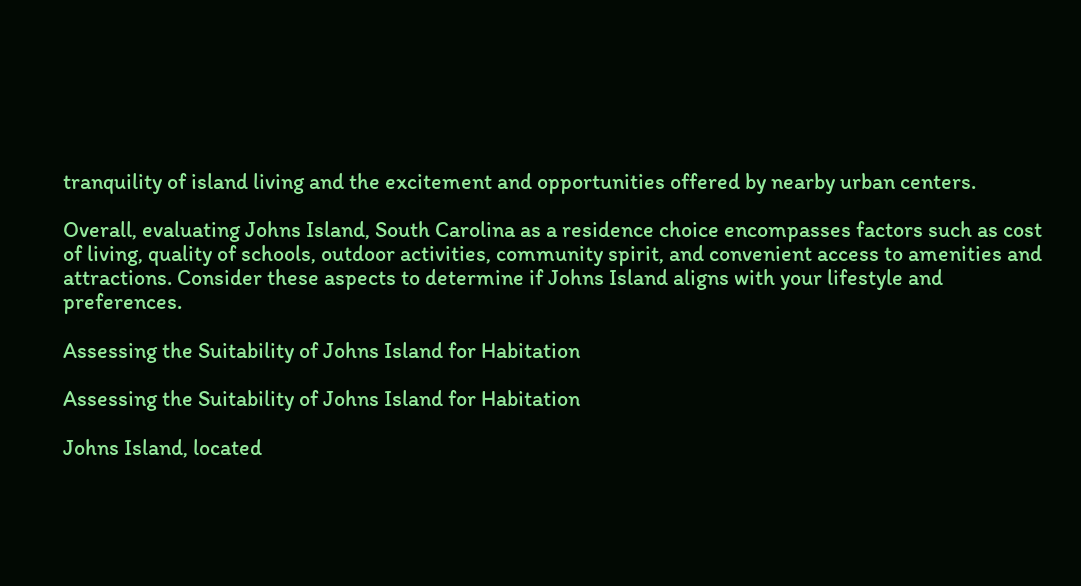tranquility of island living and the excitement and opportunities offered by nearby urban centers.

Overall, evaluating Johns Island, South Carolina as a residence choice encompasses factors such as cost of living, quality of schools, outdoor activities, community spirit, and convenient access to amenities and attractions. Consider these aspects to determine if Johns Island aligns with your lifestyle and preferences.

Assessing the Suitability of Johns Island for Habitation

Assessing the Suitability of Johns Island for Habitation

Johns Island, located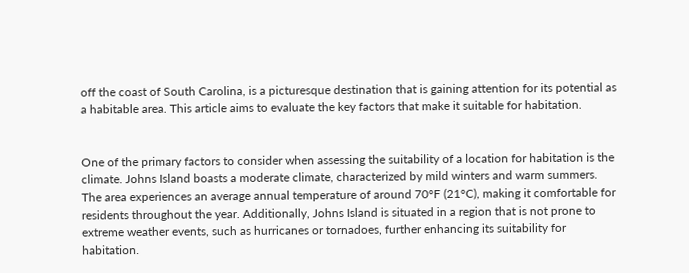off the coast of South Carolina, is a picturesque destination that is gaining attention for its potential as a habitable area. This article aims to evaluate the key factors that make it suitable for habitation.


One of the primary factors to consider when assessing the suitability of a location for habitation is the climate. Johns Island boasts a moderate climate, characterized by mild winters and warm summers. The area experiences an average annual temperature of around 70°F (21°C), making it comfortable for residents throughout the year. Additionally, Johns Island is situated in a region that is not prone to extreme weather events, such as hurricanes or tornadoes, further enhancing its suitability for habitation.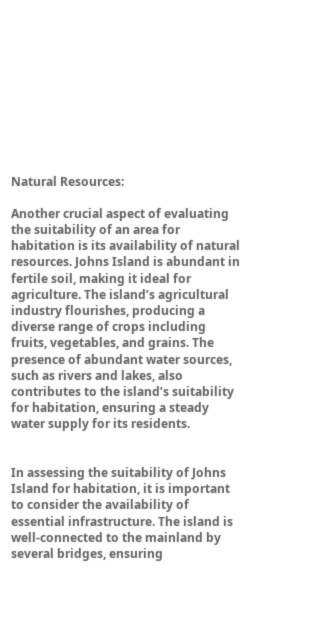Natural Resources:

Another crucial aspect of evaluating the suitability of an area for habitation is its availability of natural resources. Johns Island is abundant in fertile soil, making it ideal for agriculture. The island’s agricultural industry flourishes, producing a diverse range of crops including fruits, vegetables, and grains. The presence of abundant water sources, such as rivers and lakes, also contributes to the island’s suitability for habitation, ensuring a steady water supply for its residents.


In assessing the suitability of Johns Island for habitation, it is important to consider the availability of essential infrastructure. The island is well-connected to the mainland by several bridges, ensuring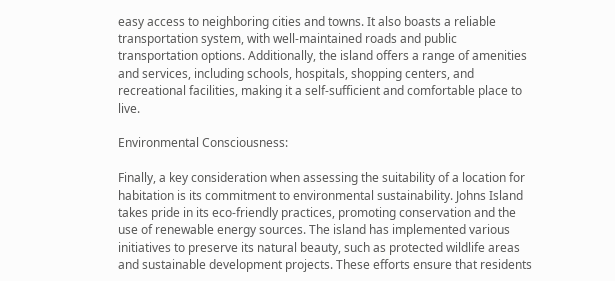easy access to neighboring cities and towns. It also boasts a reliable transportation system, with well-maintained roads and public transportation options. Additionally, the island offers a range of amenities and services, including schools, hospitals, shopping centers, and recreational facilities, making it a self-sufficient and comfortable place to live.

Environmental Consciousness:

Finally, a key consideration when assessing the suitability of a location for habitation is its commitment to environmental sustainability. Johns Island takes pride in its eco-friendly practices, promoting conservation and the use of renewable energy sources. The island has implemented various initiatives to preserve its natural beauty, such as protected wildlife areas and sustainable development projects. These efforts ensure that residents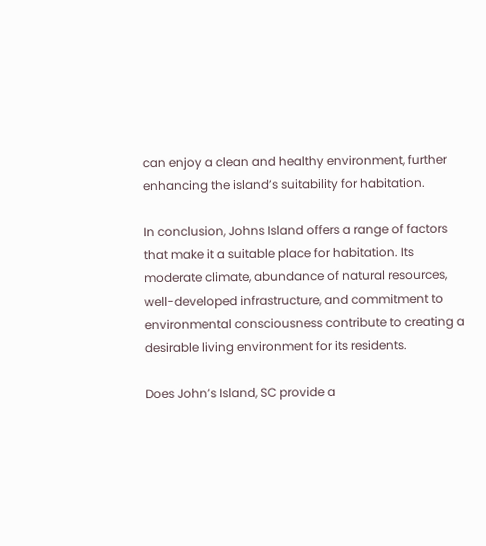can enjoy a clean and healthy environment, further enhancing the island’s suitability for habitation.

In conclusion, Johns Island offers a range of factors that make it a suitable place for habitation. Its moderate climate, abundance of natural resources, well-developed infrastructure, and commitment to environmental consciousness contribute to creating a desirable living environment for its residents.

Does John’s Island, SC provide a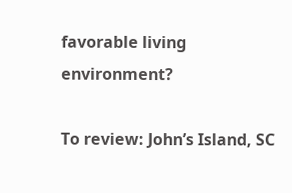favorable living environment?

To review: John’s Island, SC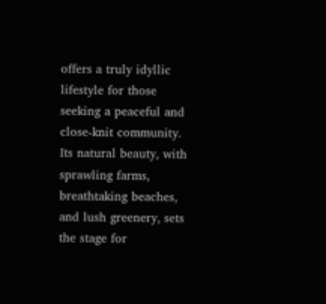offers a truly idyllic lifestyle for those seeking a peaceful and close-knit community. Its natural beauty, with sprawling farms, breathtaking beaches, and lush greenery, sets the stage for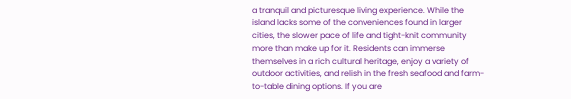a tranquil and picturesque living experience. While the island lacks some of the conveniences found in larger cities, the slower pace of life and tight-knit community more than make up for it. Residents can immerse themselves in a rich cultural heritage, enjoy a variety of outdoor activities, and relish in the fresh seafood and farm-to-table dining options. If you are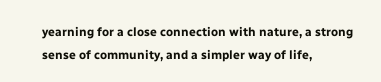yearning for a close connection with nature, a strong sense of community, and a simpler way of life,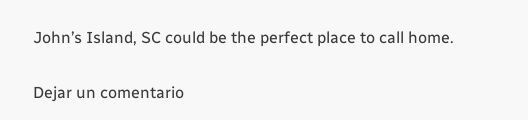John’s Island, SC could be the perfect place to call home.

Dejar un comentario